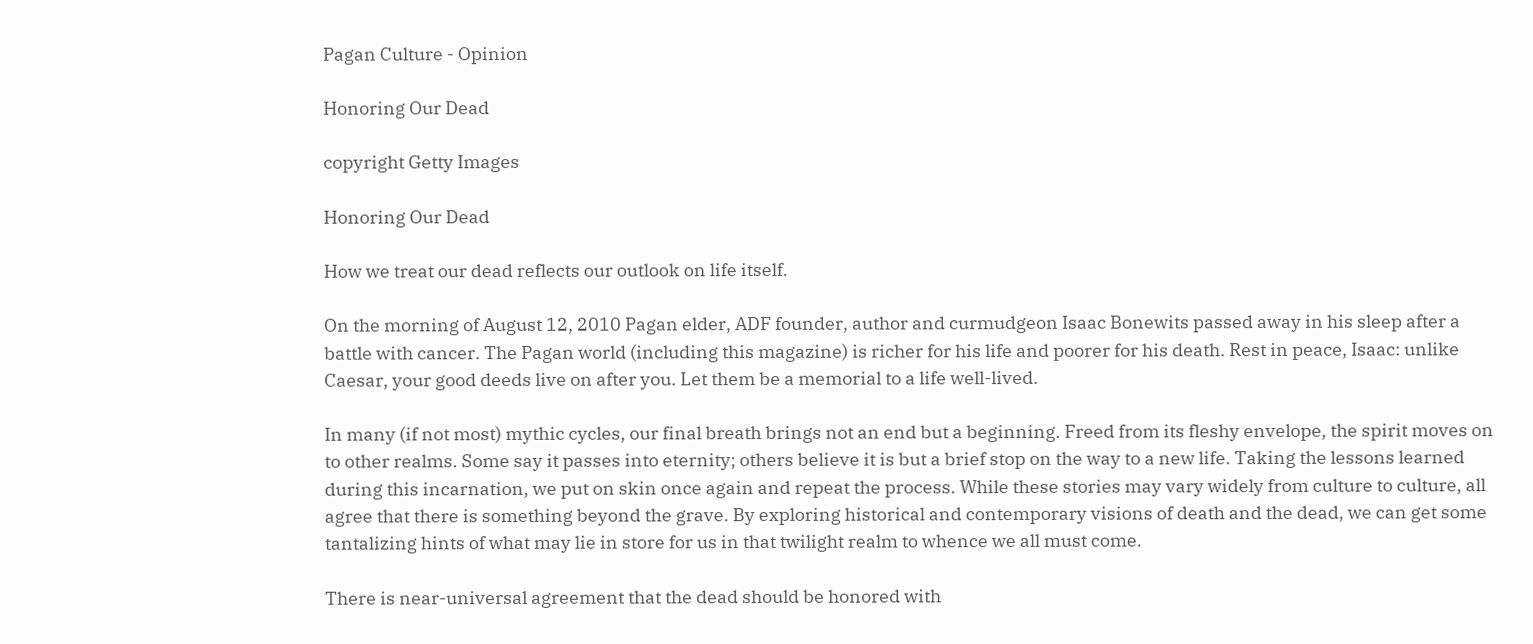Pagan Culture - Opinion

Honoring Our Dead

copyright Getty Images

Honoring Our Dead

How we treat our dead reflects our outlook on life itself.

On the morning of August 12, 2010 Pagan elder, ADF founder, author and curmudgeon Isaac Bonewits passed away in his sleep after a battle with cancer. The Pagan world (including this magazine) is richer for his life and poorer for his death. Rest in peace, Isaac: unlike Caesar, your good deeds live on after you. Let them be a memorial to a life well-lived.

In many (if not most) mythic cycles, our final breath brings not an end but a beginning. Freed from its fleshy envelope, the spirit moves on to other realms. Some say it passes into eternity; others believe it is but a brief stop on the way to a new life. Taking the lessons learned during this incarnation, we put on skin once again and repeat the process. While these stories may vary widely from culture to culture, all agree that there is something beyond the grave. By exploring historical and contemporary visions of death and the dead, we can get some tantalizing hints of what may lie in store for us in that twilight realm to whence we all must come.

There is near-universal agreement that the dead should be honored with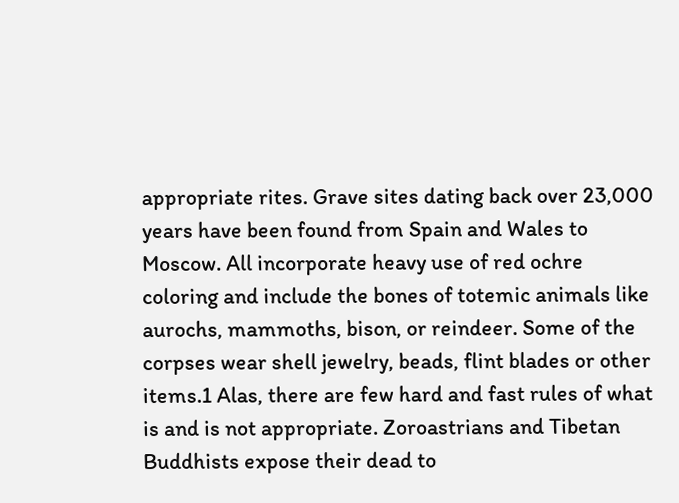appropriate rites. Grave sites dating back over 23,000 years have been found from Spain and Wales to Moscow. All incorporate heavy use of red ochre coloring and include the bones of totemic animals like aurochs, mammoths, bison, or reindeer. Some of the corpses wear shell jewelry, beads, flint blades or other items.1 Alas, there are few hard and fast rules of what is and is not appropriate. Zoroastrians and Tibetan Buddhists expose their dead to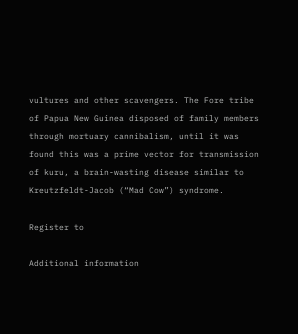vultures and other scavengers. The Fore tribe of Papua New Guinea disposed of family members through mortuary cannibalism, until it was found this was a prime vector for transmission of kuru, a brain-wasting disease similar to Kreutzfeldt-Jacob (“Mad Cow”) syndrome.

Register to

Additional information